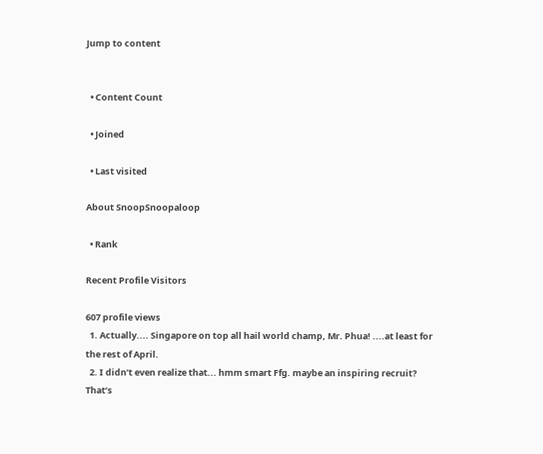Jump to content


  • Content Count

  • Joined

  • Last visited

About SnoopSnoopaloop

  • Rank

Recent Profile Visitors

607 profile views
  1. Actually.... Singapore on top all hail world champ, Mr. Phua! ....at least for the rest of April.
  2. I didn’t even realize that... hmm smart Ffg. maybe an inspiring recruit? That’s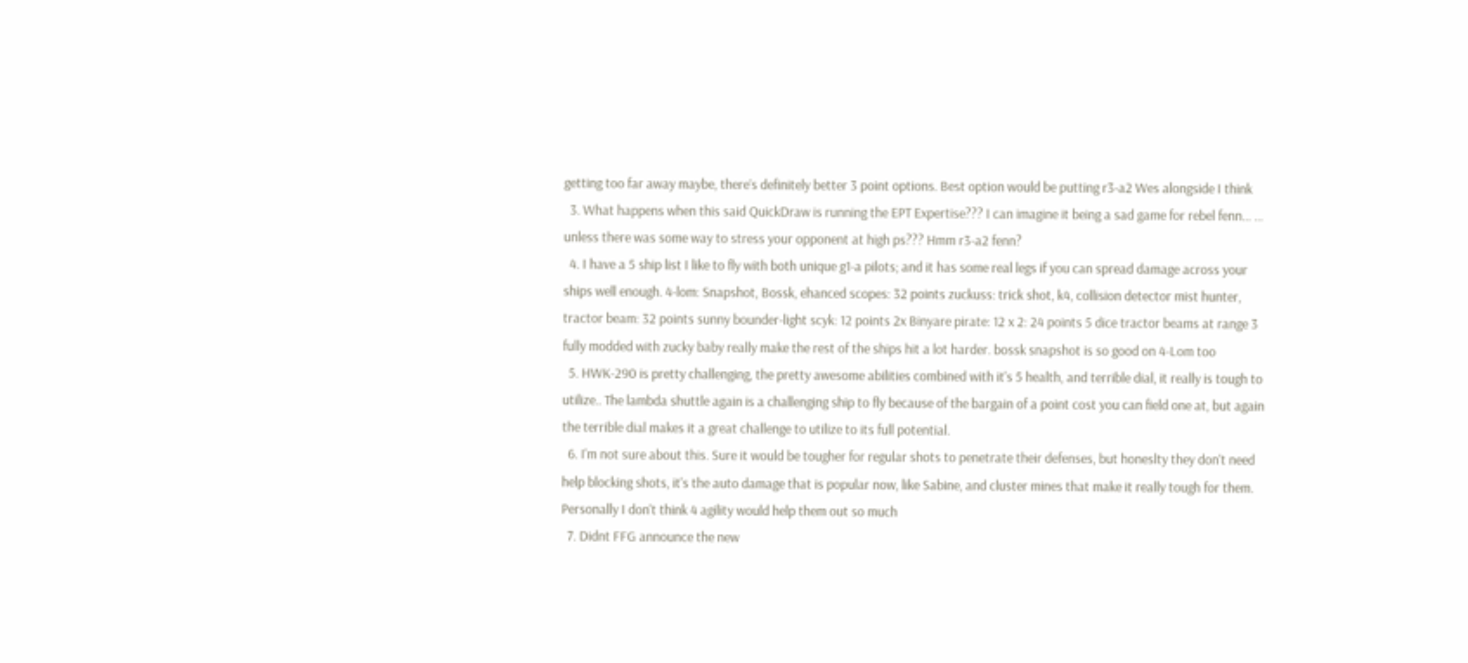getting too far away maybe, there’s definitely better 3 point options. Best option would be putting r3-a2 Wes alongside I think
  3. What happens when this said QuickDraw is running the EPT Expertise??? I can imagine it being a sad game for rebel fenn... ... unless there was some way to stress your opponent at high ps??? Hmm r3-a2 fenn?
  4. I have a 5 ship list I like to fly with both unique g1-a pilots; and it has some real legs if you can spread damage across your ships well enough. 4-lom: Snapshot, Bossk, ehanced scopes: 32 points zuckuss: trick shot, k4, collision detector mist hunter, tractor beam: 32 points sunny bounder-light scyk: 12 points 2x Binyare pirate: 12 x 2: 24 points 5 dice tractor beams at range 3 fully modded with zucky baby really make the rest of the ships hit a lot harder. bossk snapshot is so good on 4-Lom too
  5. HWK-290 is pretty challenging, the pretty awesome abilities combined with it's 5 health, and terrible dial, it really is tough to utilize.. The lambda shuttle again is a challenging ship to fly because of the bargain of a point cost you can field one at, but again the terrible dial makes it a great challenge to utilize to its full potential.
  6. I'm not sure about this. Sure it would be tougher for regular shots to penetrate their defenses, but honeslty they don't need help blocking shots, it's the auto damage that is popular now, like Sabine, and cluster mines that make it really tough for them. Personally I don't think 4 agility would help them out so much
  7. Didnt FFG announce the new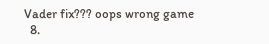Vader fix??? oops wrong game
  8.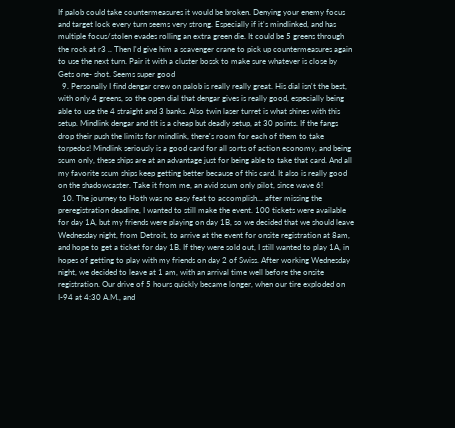If palob could take countermeasures it would be broken. Denying your enemy focus and target lock every turn seems very strong. Especially if it's mindlinked, and has multiple focus/stolen evades rolling an extra green die. It could be 5 greens through the rock at r3 .. Then I'd give him a scavenger crane to pick up countermeasures again to use the next turn. Pair it with a cluster bossk to make sure whatever is close by Gets one- shot. Seems super good
  9. Personally I find dengar crew on palob is really really great. His dial isn't the best, with only 4 greens, so the open dial that dengar gives is really good, especially being able to use the 4 straight and 3 banks. Also twin laser turret is what shines with this setup. Mindlink dengar and tlt is a cheap but deadly setup, at 30 points. If the fangs drop their push the limits for mindlink, there's room for each of them to take torpedos! Mindlink seriously is a good card for all sorts of action economy, and being scum only, these ships are at an advantage just for being able to take that card. And all my favorite scum ships keep getting better because of this card. It also is really good on the shadowcaster. Take it from me, an avid scum only pilot, since wave 6!
  10. The journey to Hoth was no easy feat to accomplish... after missing the preregistration deadline, I wanted to still make the event. 100 tickets were available for day 1A, but my friends were playing on day 1B, so we decided that we should leave Wednesday night, from Detroit, to arrive at the event for onsite registration at 8am, and hope to get a ticket for day 1B. If they were sold out, I still wanted to play 1A, in hopes of getting to play with my friends on day 2 of Swiss. After working Wednesday night, we decided to leave at 1 am, with an arrival time well before the onsite registration. Our drive of 5 hours quickly became longer, when our tire exploded on I-94 at 4:30 A.M., and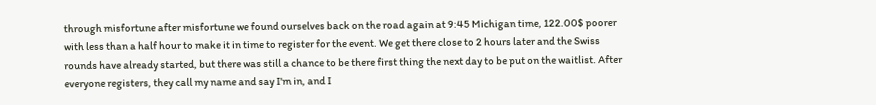through misfortune after misfortune we found ourselves back on the road again at 9:45 Michigan time, 122.00$ poorer with less than a half hour to make it in time to register for the event. We get there close to 2 hours later and the Swiss rounds have already started, but there was still a chance to be there first thing the next day to be put on the waitlist. After everyone registers, they call my name and say I'm in, and I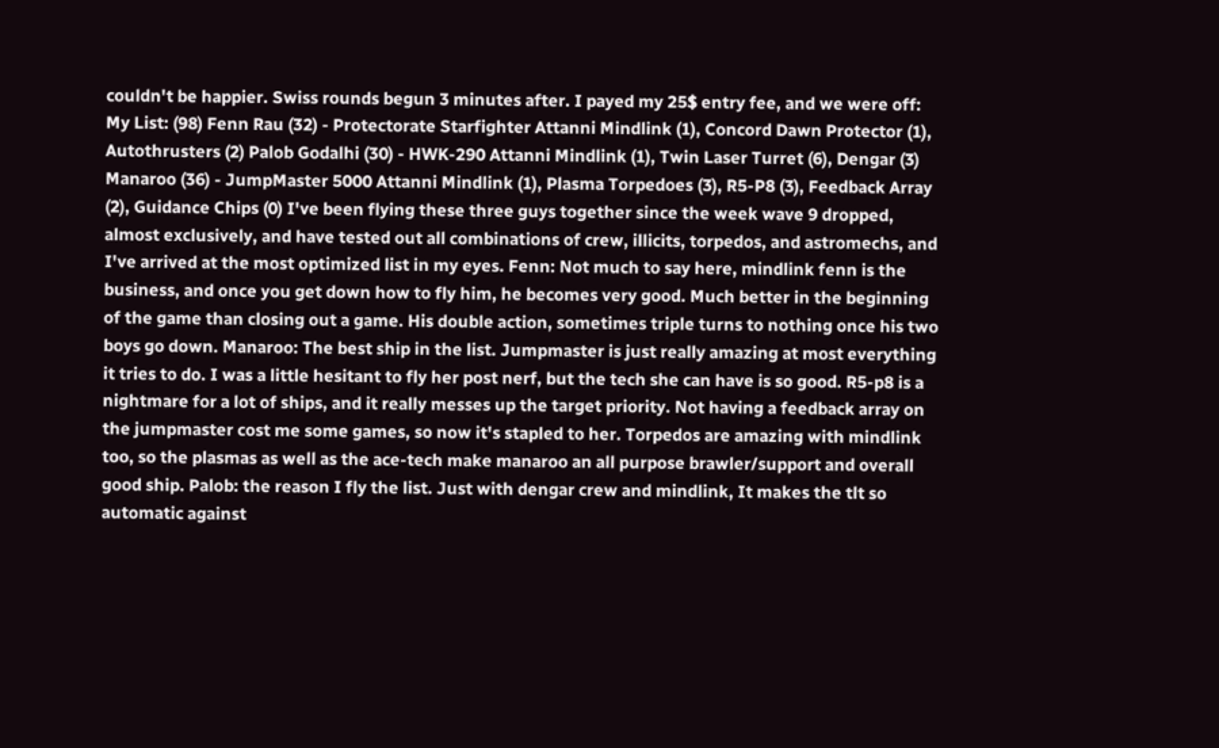couldn't be happier. Swiss rounds begun 3 minutes after. I payed my 25$ entry fee, and we were off: My List: (98) Fenn Rau (32) - Protectorate Starfighter Attanni Mindlink (1), Concord Dawn Protector (1), Autothrusters (2) Palob Godalhi (30) - HWK-290 Attanni Mindlink (1), Twin Laser Turret (6), Dengar (3) Manaroo (36) - JumpMaster 5000 Attanni Mindlink (1), Plasma Torpedoes (3), R5-P8 (3), Feedback Array (2), Guidance Chips (0) I've been flying these three guys together since the week wave 9 dropped, almost exclusively, and have tested out all combinations of crew, illicits, torpedos, and astromechs, and I've arrived at the most optimized list in my eyes. Fenn: Not much to say here, mindlink fenn is the business, and once you get down how to fly him, he becomes very good. Much better in the beginning of the game than closing out a game. His double action, sometimes triple turns to nothing once his two boys go down. Manaroo: The best ship in the list. Jumpmaster is just really amazing at most everything it tries to do. I was a little hesitant to fly her post nerf, but the tech she can have is so good. R5-p8 is a nightmare for a lot of ships, and it really messes up the target priority. Not having a feedback array on the jumpmaster cost me some games, so now it's stapled to her. Torpedos are amazing with mindlink too, so the plasmas as well as the ace-tech make manaroo an all purpose brawler/support and overall good ship. Palob: the reason I fly the list. Just with dengar crew and mindlink, It makes the tlt so automatic against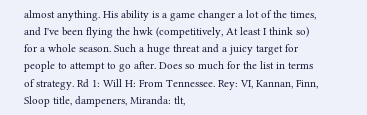almost anything. His ability is a game changer a lot of the times, and I've been flying the hwk (competitively, At least I think so) for a whole season. Such a huge threat and a juicy target for people to attempt to go after. Does so much for the list in terms of strategy. Rd 1: Will H: From Tennessee. Rey: VI, Kannan, Finn, Sloop title, dampeners, Miranda: tlt,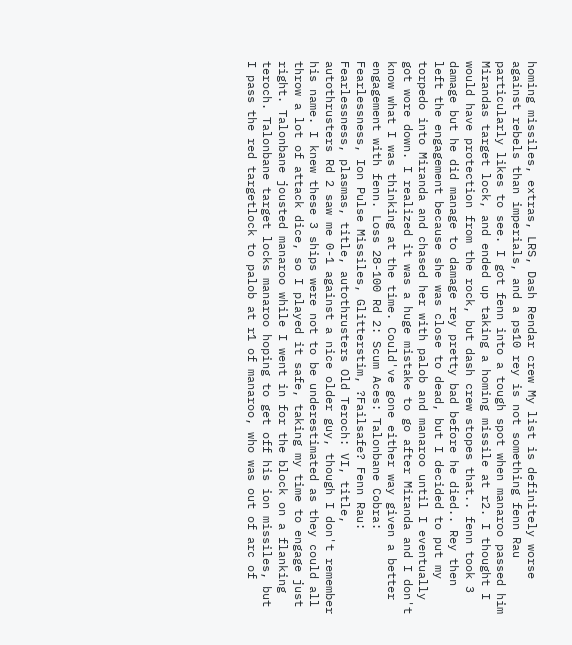homing missiles, extras, LRS, Dash Rendar crew My list is definitely worse against rebels than imperials, and a ps10 rey is not something fenn Rau particularly likes to see. I got fenn into a tough spot when manaroo passed him Mirandas target lock, and ended up taking a homing missile at r2. I thought I would have protection from the rock, but dash crew stopes that.. fenn took 3 damage but he did manage to damage rey pretty bad before he died.. Rey then left the engagement because she was close to dead, but I decided to put my torpedo into Miranda and chased her with palob and manaroo until I eventually got wore down. I realized it was a huge mistake to go after Miranda and I don't know what I was thinking at the time. Could've gone either way given a better engagement with fenn. Loss 28-100 Rd 2: Scum Aces: Talonbane Cobra: Fearlessness, Ion Pulse Missiles, Glitterstim, ?Failsafe? Fenn Rau: Fearlessness, plasmas, title, autothrusters Old Teroch: VI, title, autothrusters Rd 2 saw me 0-1 against a nice older guy, though I don't remember his name. I knew these 3 ships were not to be underestimated as they could all throw a lot of attack dice, so I played it safe, taking my time to engage just right. Talonbane jousted manaroo while I went in for the block on a flanking teroch. Talonbane target locks manaroo hoping to get off his ion missiles, but I pass the red targetlock to palob at r1 of manaroo, who was out of arc of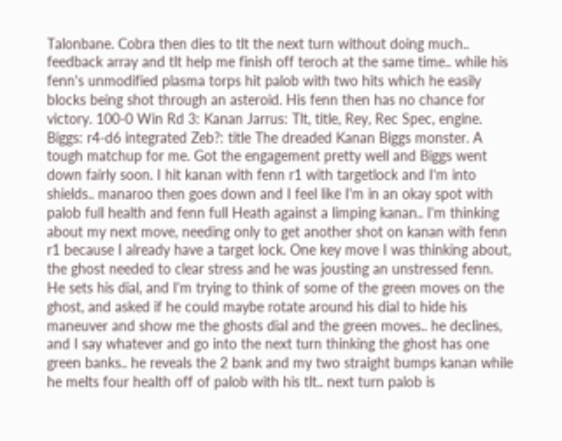Talonbane. Cobra then dies to tlt the next turn without doing much.. feedback array and tlt help me finish off teroch at the same time.. while his fenn's unmodified plasma torps hit palob with two hits which he easily blocks being shot through an asteroid. His fenn then has no chance for victory. 100-0 Win Rd 3: Kanan Jarrus: Tlt, title, Rey, Rec Spec, engine. Biggs: r4-d6 integrated Zeb?: title The dreaded Kanan Biggs monster. A tough matchup for me. Got the engagement pretty well and Biggs went down fairly soon. I hit kanan with fenn r1 with targetlock and I'm into shields.. manaroo then goes down and I feel like I'm in an okay spot with palob full health and fenn full Heath against a limping kanan.. I'm thinking about my next move, needing only to get another shot on kanan with fenn r1 because I already have a target lock. One key move I was thinking about, the ghost needed to clear stress and he was jousting an unstressed fenn. He sets his dial, and I'm trying to think of some of the green moves on the ghost, and asked if he could maybe rotate around his dial to hide his maneuver and show me the ghosts dial and the green moves.. he declines, and I say whatever and go into the next turn thinking the ghost has one green banks.. he reveals the 2 bank and my two straight bumps kanan while he melts four health off of palob with his tlt.. next turn palob is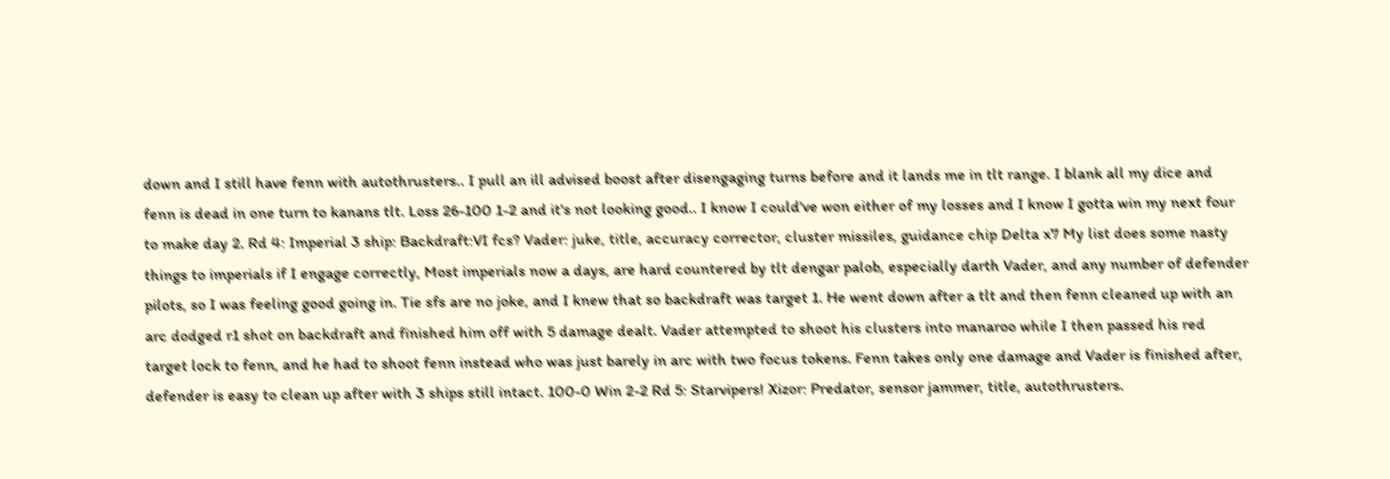down and I still have fenn with autothrusters.. I pull an ill advised boost after disengaging turns before and it lands me in tlt range. I blank all my dice and fenn is dead in one turn to kanans tlt. Loss 26-100 1-2 and it's not looking good.. I know I could've won either of my losses and I know I gotta win my next four to make day 2. Rd 4: Imperial 3 ship: Backdraft:VI fcs? Vader: juke, title, accuracy corrector, cluster missiles, guidance chip Delta x7 My list does some nasty things to imperials if I engage correctly, Most imperials now a days, are hard countered by tlt dengar palob, especially darth Vader, and any number of defender pilots, so I was feeling good going in. Tie sfs are no joke, and I knew that so backdraft was target 1. He went down after a tlt and then fenn cleaned up with an arc dodged r1 shot on backdraft and finished him off with 5 damage dealt. Vader attempted to shoot his clusters into manaroo while I then passed his red target lock to fenn, and he had to shoot fenn instead who was just barely in arc with two focus tokens. Fenn takes only one damage and Vader is finished after, defender is easy to clean up after with 3 ships still intact. 100-0 Win 2-2 Rd 5: Starvipers! Xizor: Predator, sensor jammer, title, autothrusters.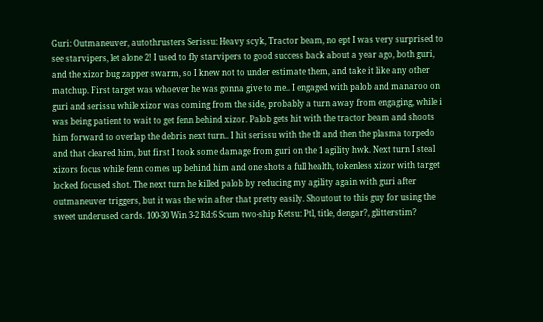Guri: Outmaneuver, autothrusters Serissu: Heavy scyk, Tractor beam, no ept I was very surprised to see starvipers, let alone 2! I used to fly starvipers to good success back about a year ago, both guri, and the xizor bug zapper swarm, so I knew not to under estimate them, and take it like any other matchup. First target was whoever he was gonna give to me.. I engaged with palob and manaroo on guri and serissu while xizor was coming from the side, probably a turn away from engaging, while i was being patient to wait to get fenn behind xizor. Palob gets hit with the tractor beam and shoots him forward to overlap the debris next turn.. I hit serissu with the tlt and then the plasma torpedo and that cleared him, but first I took some damage from guri on the 1 agility hwk. Next turn I steal xizors focus while fenn comes up behind him and one shots a full health, tokenless xizor with target locked focused shot. The next turn he killed palob by reducing my agility again with guri after outmaneuver triggers, but it was the win after that pretty easily. Shoutout to this guy for using the sweet underused cards. 100-30 Win 3-2 Rd:6 Scum two-ship Ketsu: Ptl, title, dengar?, glitterstim?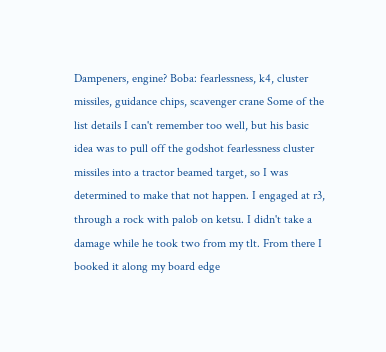Dampeners, engine? Boba: fearlessness, k4, cluster missiles, guidance chips, scavenger crane Some of the list details I can't remember too well, but his basic idea was to pull off the godshot fearlessness cluster missiles into a tractor beamed target, so I was determined to make that not happen. I engaged at r3, through a rock with palob on ketsu. I didn't take a damage while he took two from my tlt. From there I booked it along my board edge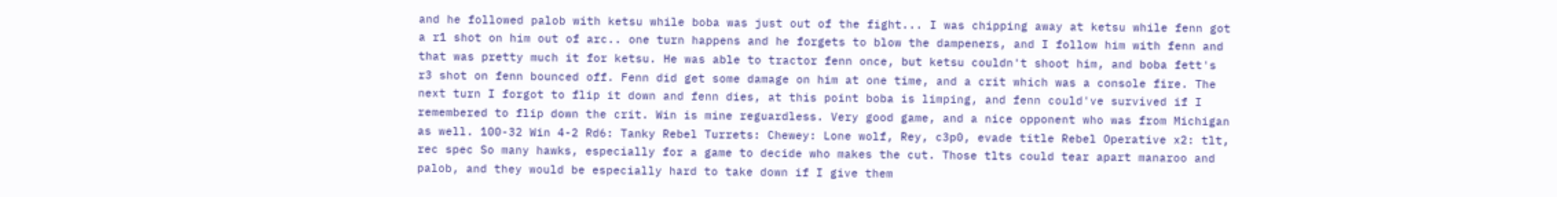and he followed palob with ketsu while boba was just out of the fight... I was chipping away at ketsu while fenn got a r1 shot on him out of arc.. one turn happens and he forgets to blow the dampeners, and I follow him with fenn and that was pretty much it for ketsu. He was able to tractor fenn once, but ketsu couldn't shoot him, and boba fett's r3 shot on fenn bounced off. Fenn did get some damage on him at one time, and a crit which was a console fire. The next turn I forgot to flip it down and fenn dies, at this point boba is limping, and fenn could've survived if I remembered to flip down the crit. Win is mine reguardless. Very good game, and a nice opponent who was from Michigan as well. 100-32 Win 4-2 Rd6: Tanky Rebel Turrets: Chewey: Lone wolf, Rey, c3p0, evade title Rebel Operative x2: tlt, rec spec So many hawks, especially for a game to decide who makes the cut. Those tlts could tear apart manaroo and palob, and they would be especially hard to take down if I give them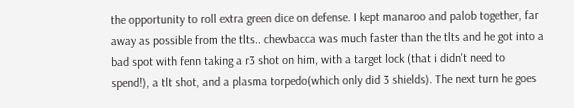the opportunity to roll extra green dice on defense. I kept manaroo and palob together, far away as possible from the tlts.. chewbacca was much faster than the tlts and he got into a bad spot with fenn taking a r3 shot on him, with a target lock (that i didn't need to spend!), a tlt shot, and a plasma torpedo(which only did 3 shields). The next turn he goes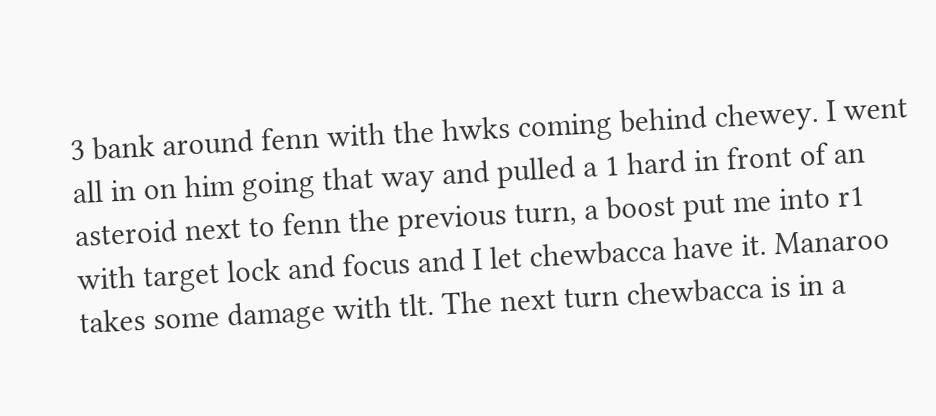3 bank around fenn with the hwks coming behind chewey. I went all in on him going that way and pulled a 1 hard in front of an asteroid next to fenn the previous turn, a boost put me into r1 with target lock and focus and I let chewbacca have it. Manaroo takes some damage with tlt. The next turn chewbacca is in a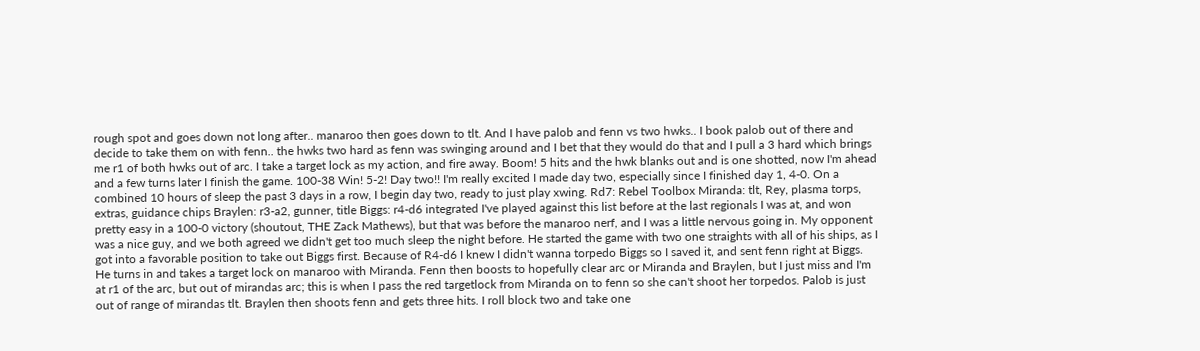rough spot and goes down not long after.. manaroo then goes down to tlt. And I have palob and fenn vs two hwks.. I book palob out of there and decide to take them on with fenn.. the hwks two hard as fenn was swinging around and I bet that they would do that and I pull a 3 hard which brings me r1 of both hwks out of arc. I take a target lock as my action, and fire away. Boom! 5 hits and the hwk blanks out and is one shotted, now I'm ahead and a few turns later I finish the game. 100-38 Win! 5-2! Day two!! I'm really excited I made day two, especially since I finished day 1, 4-0. On a combined 10 hours of sleep the past 3 days in a row, I begin day two, ready to just play xwing. Rd7: Rebel Toolbox Miranda: tlt, Rey, plasma torps, extras, guidance chips Braylen: r3-a2, gunner, title Biggs: r4-d6 integrated I've played against this list before at the last regionals I was at, and won pretty easy in a 100-0 victory (shoutout, THE Zack Mathews), but that was before the manaroo nerf, and I was a little nervous going in. My opponent was a nice guy, and we both agreed we didn't get too much sleep the night before. He started the game with two one straights with all of his ships, as I got into a favorable position to take out Biggs first. Because of R4-d6 I knew I didn't wanna torpedo Biggs so I saved it, and sent fenn right at Biggs. He turns in and takes a target lock on manaroo with Miranda. Fenn then boosts to hopefully clear arc or Miranda and Braylen, but I just miss and I'm at r1 of the arc, but out of mirandas arc; this is when I pass the red targetlock from Miranda on to fenn so she can't shoot her torpedos. Palob is just out of range of mirandas tlt. Braylen then shoots fenn and gets three hits. I roll block two and take one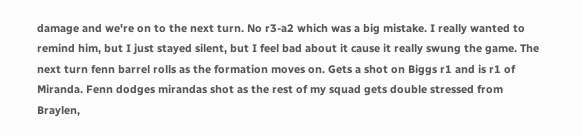damage and we're on to the next turn. No r3-a2 which was a big mistake. I really wanted to remind him, but I just stayed silent, but I feel bad about it cause it really swung the game. The next turn fenn barrel rolls as the formation moves on. Gets a shot on Biggs r1 and is r1 of Miranda. Fenn dodges mirandas shot as the rest of my squad gets double stressed from Braylen,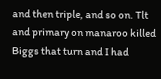and then triple, and so on. Tlt and primary on manaroo killed Biggs that turn and I had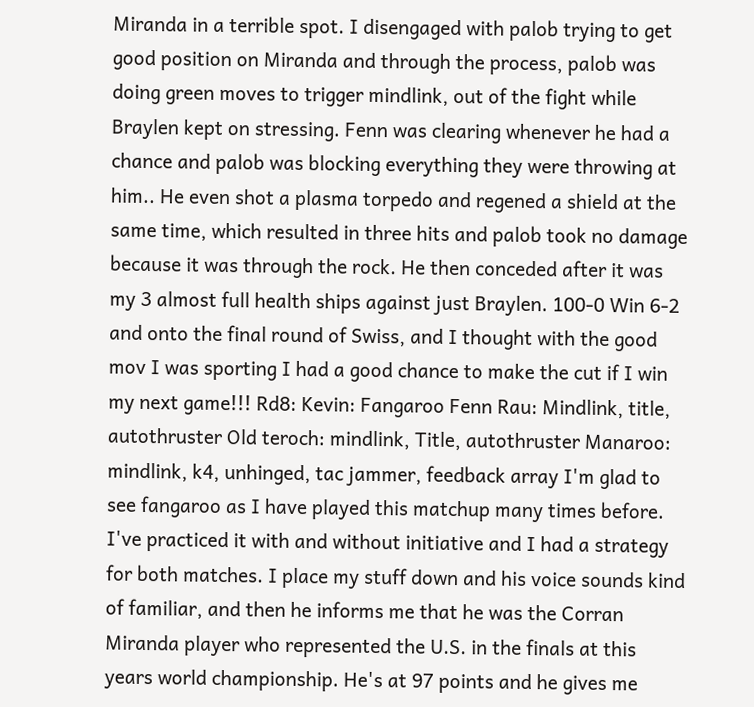Miranda in a terrible spot. I disengaged with palob trying to get good position on Miranda and through the process, palob was doing green moves to trigger mindlink, out of the fight while Braylen kept on stressing. Fenn was clearing whenever he had a chance and palob was blocking everything they were throwing at him.. He even shot a plasma torpedo and regened a shield at the same time, which resulted in three hits and palob took no damage because it was through the rock. He then conceded after it was my 3 almost full health ships against just Braylen. 100-0 Win 6-2 and onto the final round of Swiss, and I thought with the good mov I was sporting I had a good chance to make the cut if I win my next game!!! Rd8: Kevin: Fangaroo Fenn Rau: Mindlink, title, autothruster Old teroch: mindlink, Title, autothruster Manaroo: mindlink, k4, unhinged, tac jammer, feedback array I'm glad to see fangaroo as I have played this matchup many times before. I've practiced it with and without initiative and I had a strategy for both matches. I place my stuff down and his voice sounds kind of familiar, and then he informs me that he was the Corran Miranda player who represented the U.S. in the finals at this years world championship. He's at 97 points and he gives me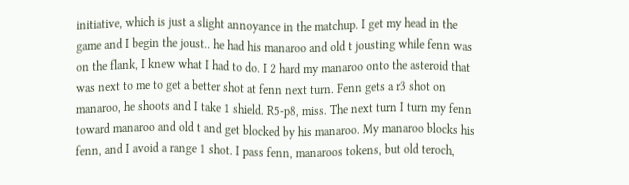initiative, which is just a slight annoyance in the matchup. I get my head in the game and I begin the joust.. he had his manaroo and old t jousting while fenn was on the flank, I knew what I had to do. I 2 hard my manaroo onto the asteroid that was next to me to get a better shot at fenn next turn. Fenn gets a r3 shot on manaroo, he shoots and I take 1 shield. R5-p8, miss. The next turn I turn my fenn toward manaroo and old t and get blocked by his manaroo. My manaroo blocks his fenn, and I avoid a range 1 shot. I pass fenn, manaroos tokens, but old teroch,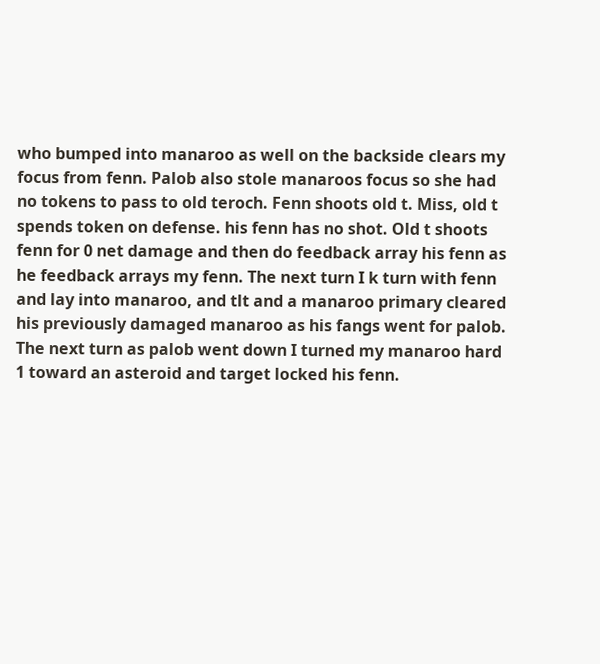who bumped into manaroo as well on the backside clears my focus from fenn. Palob also stole manaroos focus so she had no tokens to pass to old teroch. Fenn shoots old t. Miss, old t spends token on defense. his fenn has no shot. Old t shoots fenn for 0 net damage and then do feedback array his fenn as he feedback arrays my fenn. The next turn I k turn with fenn and lay into manaroo, and tlt and a manaroo primary cleared his previously damaged manaroo as his fangs went for palob. The next turn as palob went down I turned my manaroo hard 1 toward an asteroid and target locked his fenn.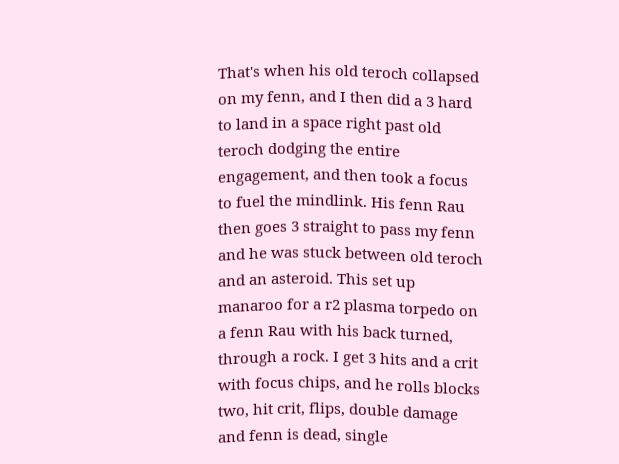That's when his old teroch collapsed on my fenn, and I then did a 3 hard to land in a space right past old teroch dodging the entire engagement, and then took a focus to fuel the mindlink. His fenn Rau then goes 3 straight to pass my fenn and he was stuck between old teroch and an asteroid. This set up manaroo for a r2 plasma torpedo on a fenn Rau with his back turned, through a rock. I get 3 hits and a crit with focus chips, and he rolls blocks two, hit crit, flips, double damage and fenn is dead, single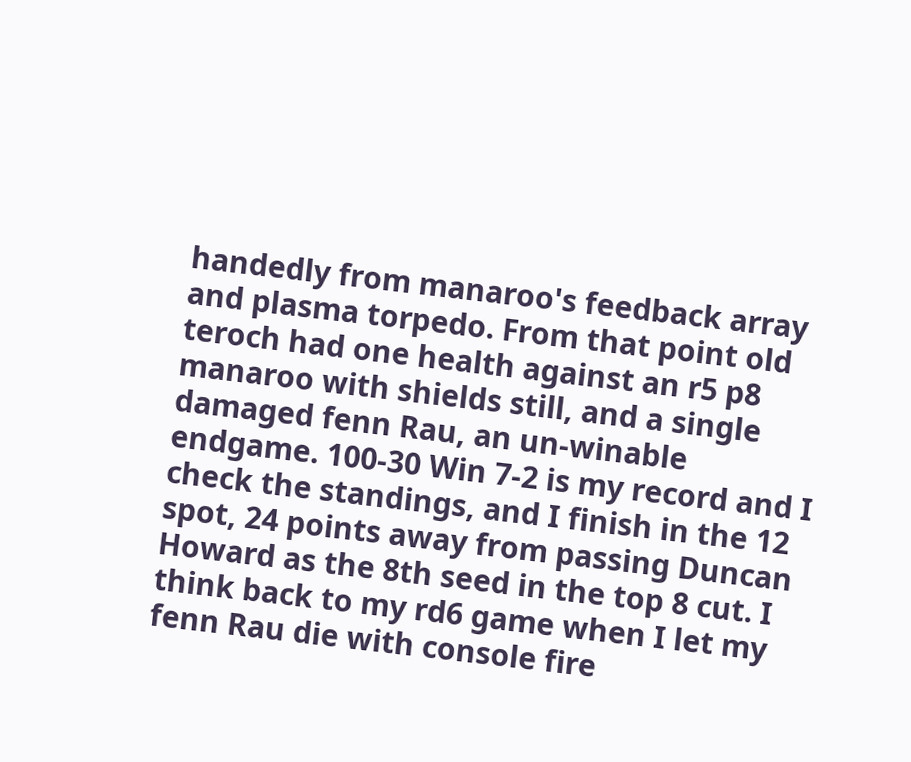handedly from manaroo's feedback array and plasma torpedo. From that point old teroch had one health against an r5 p8 manaroo with shields still, and a single damaged fenn Rau, an un-winable endgame. 100-30 Win 7-2 is my record and I check the standings, and I finish in the 12 spot, 24 points away from passing Duncan Howard as the 8th seed in the top 8 cut. I think back to my rd6 game when I let my fenn Rau die with console fire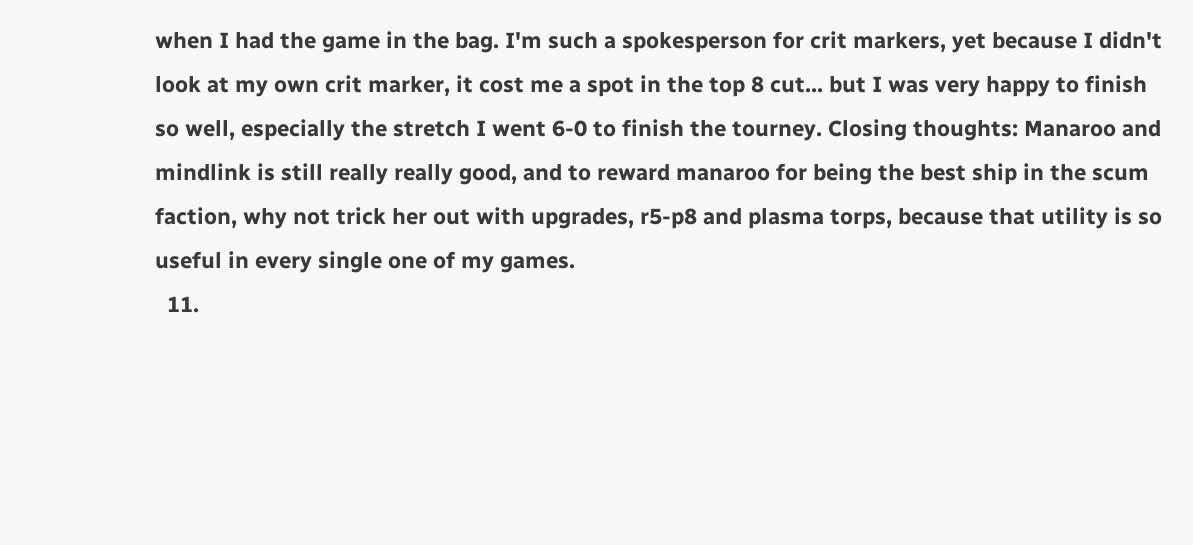when I had the game in the bag. I'm such a spokesperson for crit markers, yet because I didn't look at my own crit marker, it cost me a spot in the top 8 cut... but I was very happy to finish so well, especially the stretch I went 6-0 to finish the tourney. Closing thoughts: Manaroo and mindlink is still really really good, and to reward manaroo for being the best ship in the scum faction, why not trick her out with upgrades, r5-p8 and plasma torps, because that utility is so useful in every single one of my games.
  11.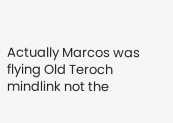Actually Marcos was flying Old Teroch mindlink not the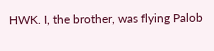HWK. I, the brother, was flying Palob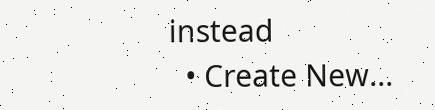instead
  • Create New...